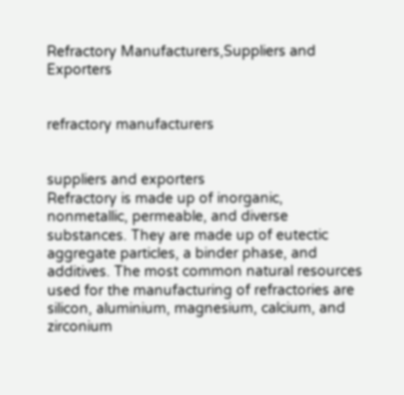Refractory Manufacturers,Suppliers and Exporters


refractory manufacturers


suppliers and exporters
Refractory is made up of inorganic, nonmetallic, permeable, and diverse substances. They are made up of eutectic aggregate particles, a binder phase, and additives. The most common natural resources used for the manufacturing of refractories are silicon, aluminium, magnesium, calcium, and zirconium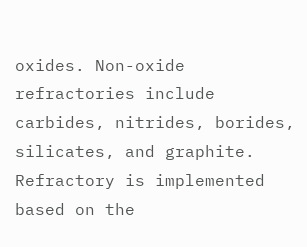oxides. Non-oxide refractories include carbides, nitrides, borides, silicates, and graphite. Refractory is implemented based on the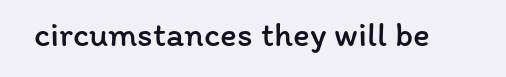circumstances they will be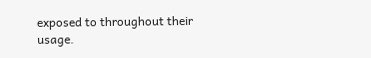exposed to throughout their usage.